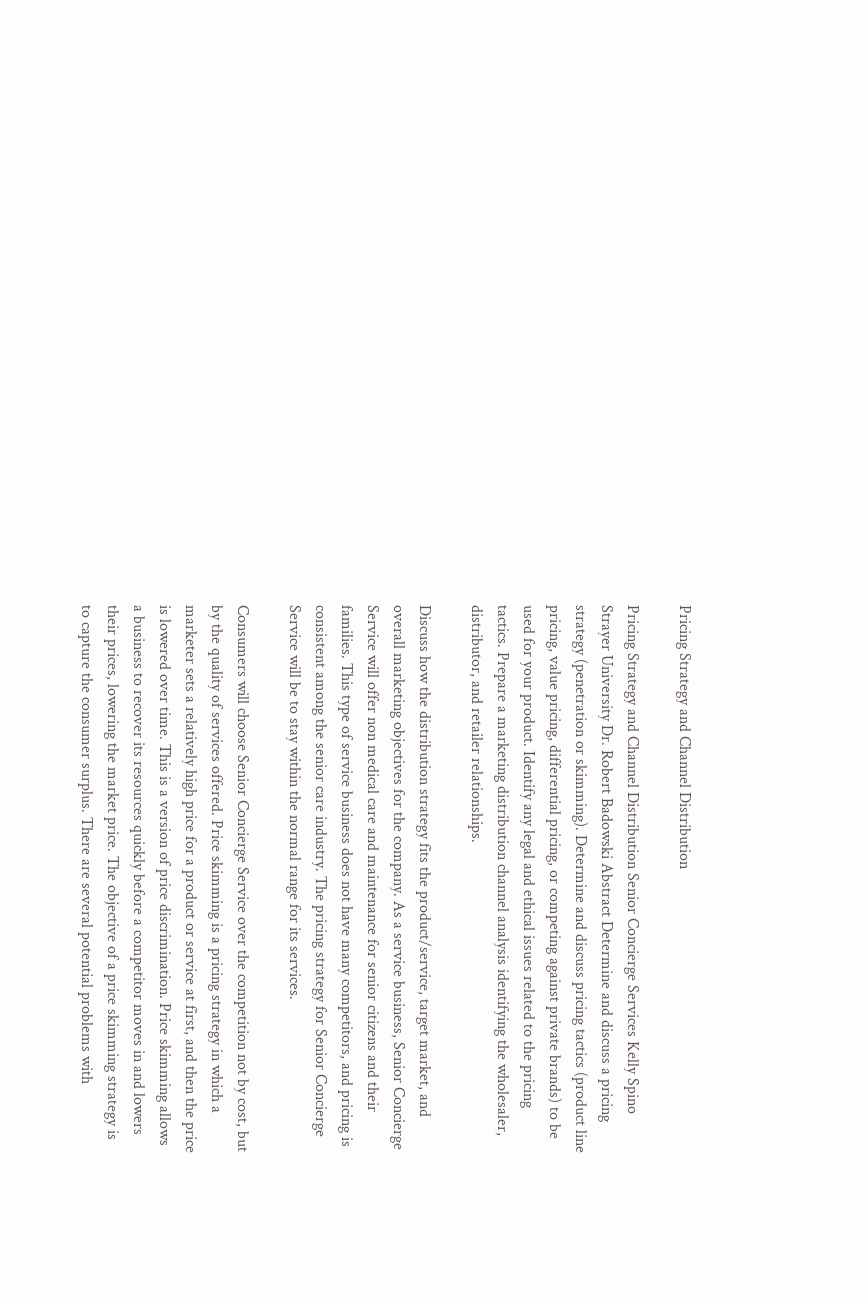Pricing Strategy and Channel Distribution

Pricing Strategy and Channel Distribution Senior Concierge Services Kelly Spino Strayer University Dr. Robert Badowski Abstract Determine and discuss a pricing strategy (penetration or skimming). Determine and discuss pricing tactics (product line pricing, value pricing, differential pricing, or competing against private brands) to be used for your product. Identify any legal and ethical issues related to the pricing tactics. Prepare a marketing distribution channel analysis identifying the wholesaler, distributor, and retailer relationships.

Discuss how the distribution strategy fits the product/service, target market, and overall marketing objectives for the company. As a service business, Senior Concierge Service will offer non medical care and maintenance for senior citizens and their families. This type of service business does not have many competitors, and pricing is consistent among the senior care industry. The pricing strategy for Senior Concierge Service will be to stay within the normal range for its services.

Consumers will choose Senior Concierge Service over the competition not by cost, but by the quality of services offered. Price skimming is a pricing strategy in which a marketer sets a relatively high price for a product or service at first, and then the price is lowered over time. This is a version of price discrimination. Price skimming allows a business to recover its resources quickly before a competitor moves in and lowers their prices, lowering the market price. The objective of a price skimming strategy is to capture the consumer surplus. There are several potential problems with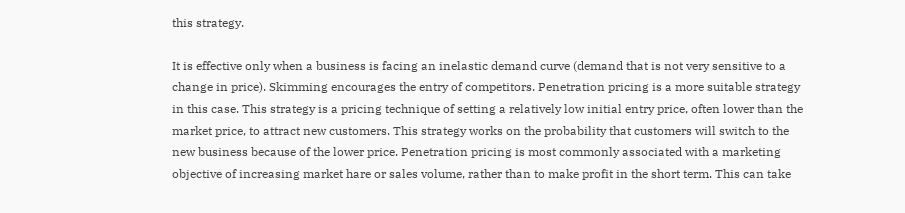this strategy.

It is effective only when a business is facing an inelastic demand curve (demand that is not very sensitive to a change in price). Skimming encourages the entry of competitors. Penetration pricing is a more suitable strategy in this case. This strategy is a pricing technique of setting a relatively low initial entry price, often lower than the market price, to attract new customers. This strategy works on the probability that customers will switch to the new business because of the lower price. Penetration pricing is most commonly associated with a marketing objective of increasing market hare or sales volume, rather than to make profit in the short term. This can take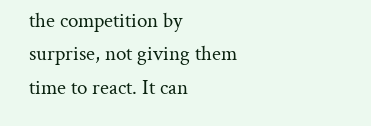the competition by surprise, not giving them time to react. It can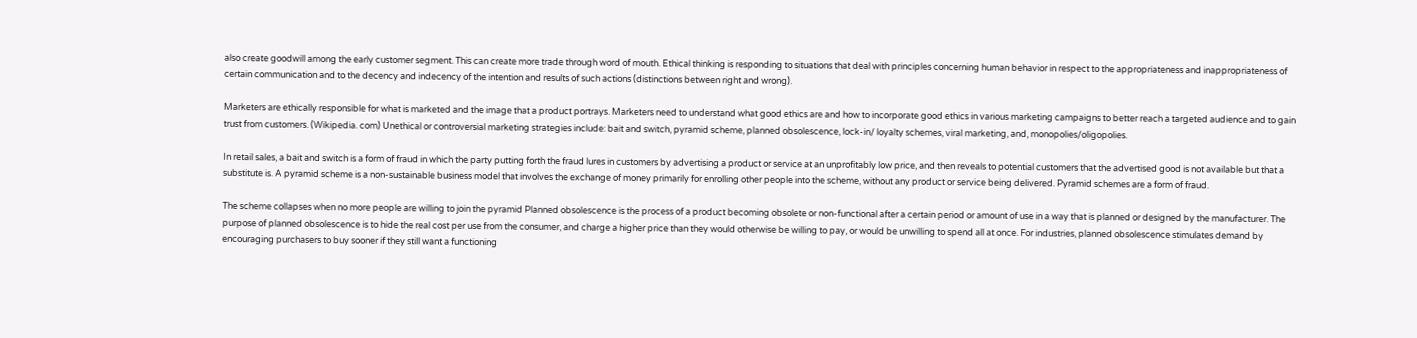also create goodwill among the early customer segment. This can create more trade through word of mouth. Ethical thinking is responding to situations that deal with principles concerning human behavior in respect to the appropriateness and inappropriateness of certain communication and to the decency and indecency of the intention and results of such actions (distinctions between right and wrong).

Marketers are ethically responsible for what is marketed and the image that a product portrays. Marketers need to understand what good ethics are and how to incorporate good ethics in various marketing campaigns to better reach a targeted audience and to gain trust from customers. (Wikipedia. com) Unethical or controversial marketing strategies include: bait and switch, pyramid scheme, planned obsolescence, lock-in/ loyalty schemes, viral marketing, and, monopolies/oligopolies.

In retail sales, a bait and switch is a form of fraud in which the party putting forth the fraud lures in customers by advertising a product or service at an unprofitably low price, and then reveals to potential customers that the advertised good is not available but that a substitute is. A pyramid scheme is a non-sustainable business model that involves the exchange of money primarily for enrolling other people into the scheme, without any product or service being delivered. Pyramid schemes are a form of fraud.

The scheme collapses when no more people are willing to join the pyramid Planned obsolescence is the process of a product becoming obsolete or non-functional after a certain period or amount of use in a way that is planned or designed by the manufacturer. The purpose of planned obsolescence is to hide the real cost per use from the consumer, and charge a higher price than they would otherwise be willing to pay, or would be unwilling to spend all at once. For industries, planned obsolescence stimulates demand by encouraging purchasers to buy sooner if they still want a functioning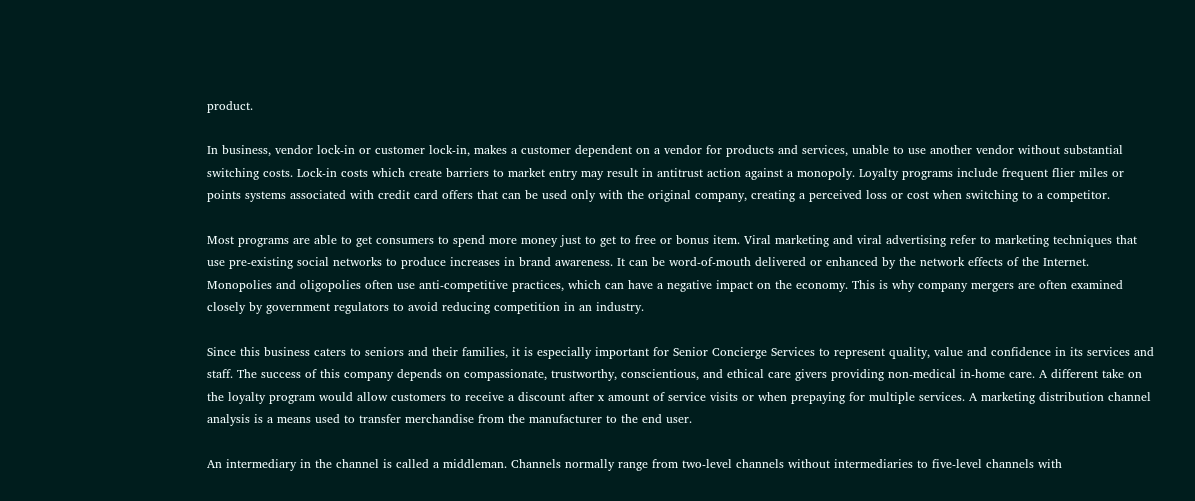product.

In business, vendor lock-in or customer lock-in, makes a customer dependent on a vendor for products and services, unable to use another vendor without substantial switching costs. Lock-in costs which create barriers to market entry may result in antitrust action against a monopoly. Loyalty programs include frequent flier miles or points systems associated with credit card offers that can be used only with the original company, creating a perceived loss or cost when switching to a competitor.

Most programs are able to get consumers to spend more money just to get to free or bonus item. Viral marketing and viral advertising refer to marketing techniques that use pre-existing social networks to produce increases in brand awareness. It can be word-of-mouth delivered or enhanced by the network effects of the Internet. Monopolies and oligopolies often use anti-competitive practices, which can have a negative impact on the economy. This is why company mergers are often examined closely by government regulators to avoid reducing competition in an industry.

Since this business caters to seniors and their families, it is especially important for Senior Concierge Services to represent quality, value and confidence in its services and staff. The success of this company depends on compassionate, trustworthy, conscientious, and ethical care givers providing non-medical in-home care. A different take on the loyalty program would allow customers to receive a discount after x amount of service visits or when prepaying for multiple services. A marketing distribution channel analysis is a means used to transfer merchandise from the manufacturer to the end user.

An intermediary in the channel is called a middleman. Channels normally range from two-level channels without intermediaries to five-level channels with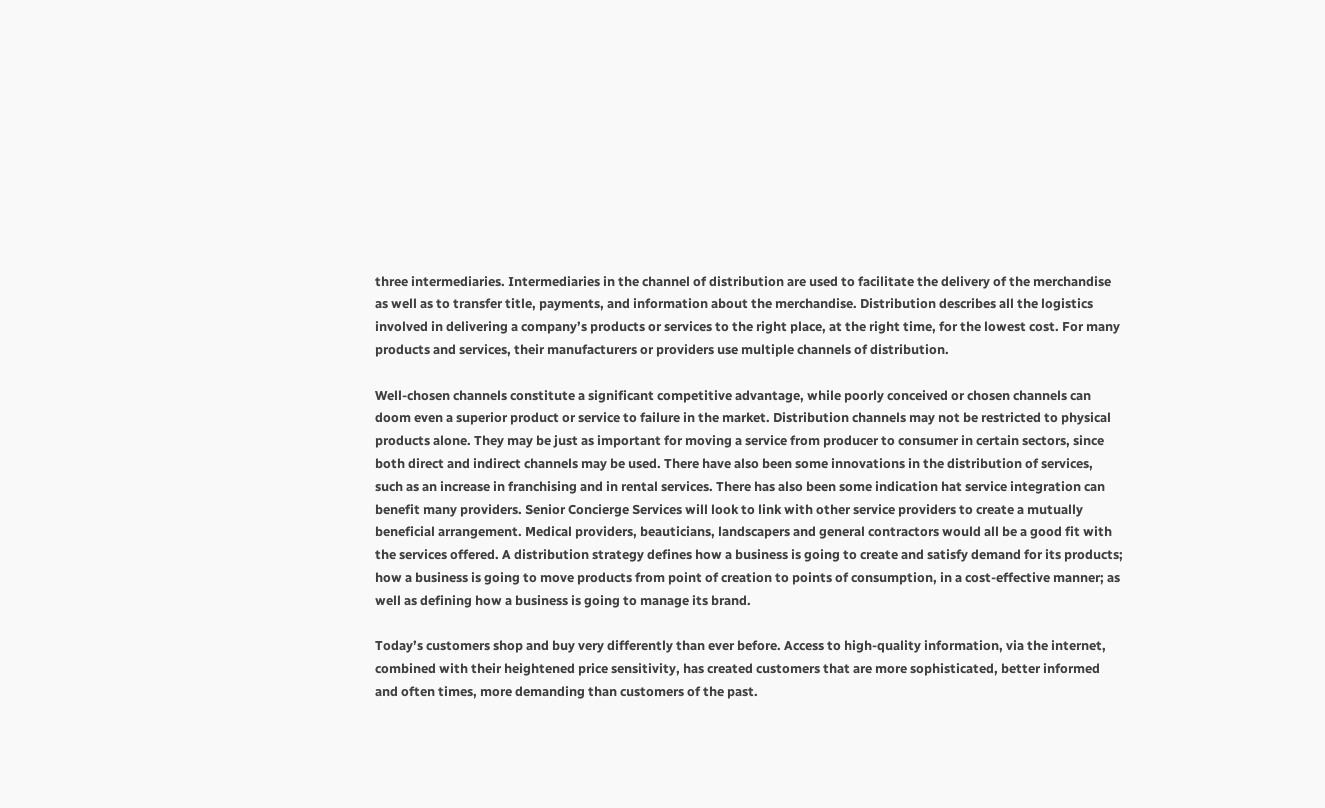three intermediaries. Intermediaries in the channel of distribution are used to facilitate the delivery of the merchandise as well as to transfer title, payments, and information about the merchandise. Distribution describes all the logistics involved in delivering a company’s products or services to the right place, at the right time, for the lowest cost. For many products and services, their manufacturers or providers use multiple channels of distribution.

Well-chosen channels constitute a significant competitive advantage, while poorly conceived or chosen channels can doom even a superior product or service to failure in the market. Distribution channels may not be restricted to physical products alone. They may be just as important for moving a service from producer to consumer in certain sectors, since both direct and indirect channels may be used. There have also been some innovations in the distribution of services, such as an increase in franchising and in rental services. There has also been some indication hat service integration can benefit many providers. Senior Concierge Services will look to link with other service providers to create a mutually beneficial arrangement. Medical providers, beauticians, landscapers and general contractors would all be a good fit with the services offered. A distribution strategy defines how a business is going to create and satisfy demand for its products; how a business is going to move products from point of creation to points of consumption, in a cost-effective manner; as well as defining how a business is going to manage its brand.

Today’s customers shop and buy very differently than ever before. Access to high-quality information, via the internet, combined with their heightened price sensitivity, has created customers that are more sophisticated, better informed and often times, more demanding than customers of the past.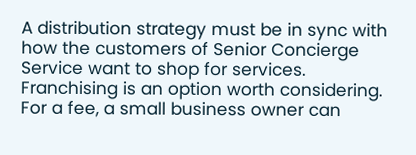A distribution strategy must be in sync with how the customers of Senior Concierge Service want to shop for services. Franchising is an option worth considering. For a fee, a small business owner can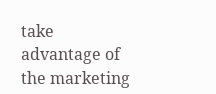take advantage of the marketing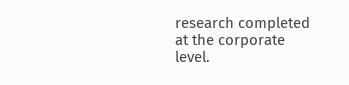research completed at the corporate level.